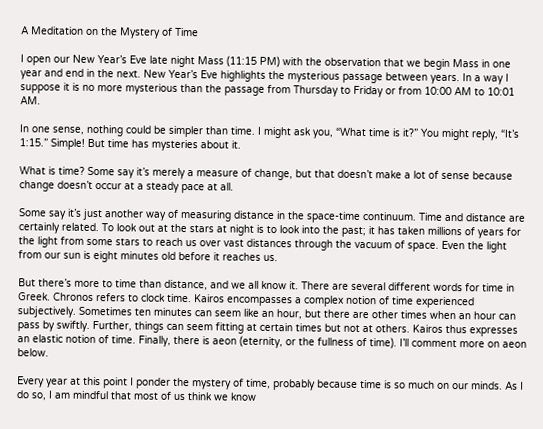A Meditation on the Mystery of Time

I open our New Year’s Eve late night Mass (11:15 PM) with the observation that we begin Mass in one year and end in the next. New Year’s Eve highlights the mysterious passage between years. In a way I suppose it is no more mysterious than the passage from Thursday to Friday or from 10:00 AM to 10:01 AM.

In one sense, nothing could be simpler than time. I might ask you, “What time is it?” You might reply, “It’s 1:15.” Simple! But time has mysteries about it.

What is time? Some say it’s merely a measure of change, but that doesn’t make a lot of sense because change doesn’t occur at a steady pace at all.

Some say it’s just another way of measuring distance in the space-time continuum. Time and distance are certainly related. To look out at the stars at night is to look into the past; it has taken millions of years for the light from some stars to reach us over vast distances through the vacuum of space. Even the light from our sun is eight minutes old before it reaches us.

But there’s more to time than distance, and we all know it. There are several different words for time in Greek. Chronos refers to clock time. Kairos encompasses a complex notion of time experienced subjectively. Sometimes ten minutes can seem like an hour, but there are other times when an hour can pass by swiftly. Further, things can seem fitting at certain times but not at others. Kairos thus expresses an elastic notion of time. Finally, there is aeon (eternity, or the fullness of time). I’ll comment more on aeon below.

Every year at this point I ponder the mystery of time, probably because time is so much on our minds. As I do so, I am mindful that most of us think we know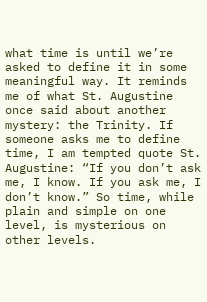what time is until we’re asked to define it in some meaningful way. It reminds me of what St. Augustine once said about another mystery: the Trinity. If someone asks me to define time, I am tempted quote St. Augustine: “If you don’t ask me, I know. If you ask me, I don’t know.” So time, while plain and simple on one level, is mysterious on other levels.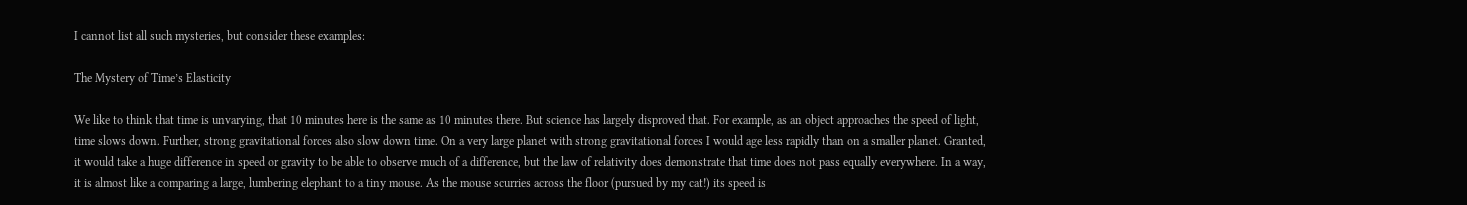I cannot list all such mysteries, but consider these examples:

The Mystery of Time’s Elasticity

We like to think that time is unvarying, that 10 minutes here is the same as 10 minutes there. But science has largely disproved that. For example, as an object approaches the speed of light, time slows down. Further, strong gravitational forces also slow down time. On a very large planet with strong gravitational forces I would age less rapidly than on a smaller planet. Granted, it would take a huge difference in speed or gravity to be able to observe much of a difference, but the law of relativity does demonstrate that time does not pass equally everywhere. In a way, it is almost like a comparing a large, lumbering elephant to a tiny mouse. As the mouse scurries across the floor (pursued by my cat!) its speed is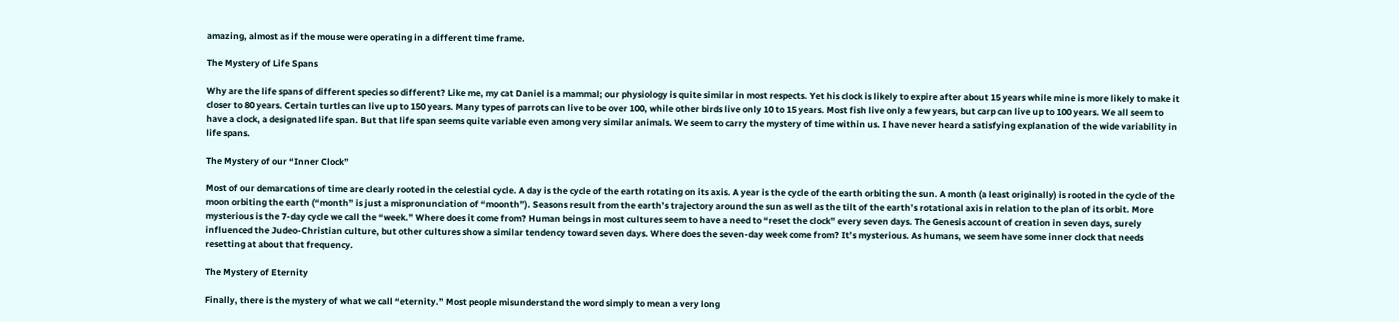amazing, almost as if the mouse were operating in a different time frame.

The Mystery of Life Spans

Why are the life spans of different species so different? Like me, my cat Daniel is a mammal; our physiology is quite similar in most respects. Yet his clock is likely to expire after about 15 years while mine is more likely to make it closer to 80 years. Certain turtles can live up to 150 years. Many types of parrots can live to be over 100, while other birds live only 10 to 15 years. Most fish live only a few years, but carp can live up to 100 years. We all seem to have a clock, a designated life span. But that life span seems quite variable even among very similar animals. We seem to carry the mystery of time within us. I have never heard a satisfying explanation of the wide variability in life spans.

The Mystery of our “Inner Clock”

Most of our demarcations of time are clearly rooted in the celestial cycle. A day is the cycle of the earth rotating on its axis. A year is the cycle of the earth orbiting the sun. A month (a least originally) is rooted in the cycle of the moon orbiting the earth (“month” is just a mispronunciation of “moonth”). Seasons result from the earth’s trajectory around the sun as well as the tilt of the earth’s rotational axis in relation to the plan of its orbit. More mysterious is the 7-day cycle we call the “week.” Where does it come from? Human beings in most cultures seem to have a need to “reset the clock” every seven days. The Genesis account of creation in seven days, surely influenced the Judeo-Christian culture, but other cultures show a similar tendency toward seven days. Where does the seven-day week come from? It’s mysterious. As humans, we seem have some inner clock that needs resetting at about that frequency.

The Mystery of Eternity

Finally, there is the mystery of what we call “eternity.” Most people misunderstand the word simply to mean a very long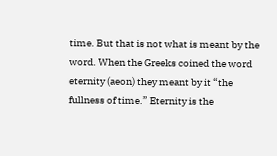time. But that is not what is meant by the word. When the Greeks coined the word eternity (aeon) they meant by it “the fullness of time.” Eternity is the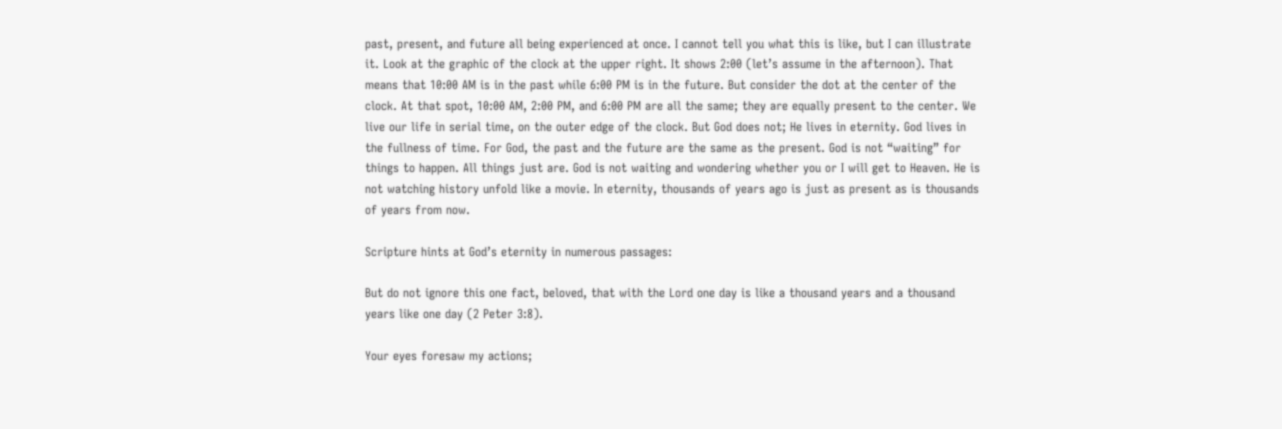past, present, and future all being experienced at once. I cannot tell you what this is like, but I can illustrate it. Look at the graphic of the clock at the upper right. It shows 2:00 (let’s assume in the afternoon). That means that 10:00 AM is in the past while 6:00 PM is in the future. But consider the dot at the center of the clock. At that spot, 10:00 AM, 2:00 PM, and 6:00 PM are all the same; they are equally present to the center. We live our life in serial time, on the outer edge of the clock. But God does not; He lives in eternity. God lives in the fullness of time. For God, the past and the future are the same as the present. God is not “waiting” for things to happen. All things just are. God is not waiting and wondering whether you or I will get to Heaven. He is not watching history unfold like a movie. In eternity, thousands of years ago is just as present as is thousands of years from now.

Scripture hints at God’s eternity in numerous passages:

But do not ignore this one fact, beloved, that with the Lord one day is like a thousand years and a thousand years like one day (2 Peter 3:8).

Your eyes foresaw my actions;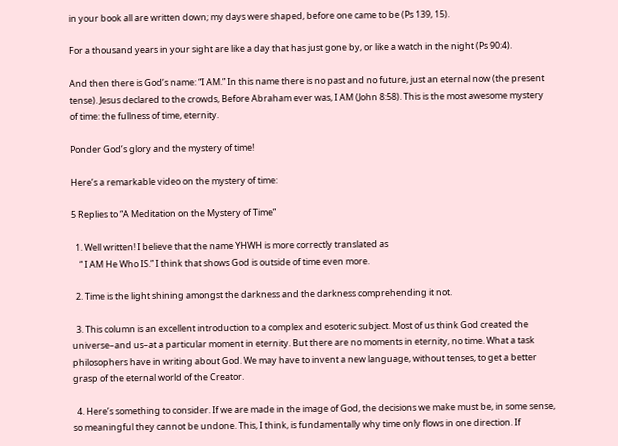in your book all are written down; my days were shaped, before one came to be (Ps 139, 15).

For a thousand years in your sight are like a day that has just gone by, or like a watch in the night (Ps 90:4).

And then there is God’s name: “I AM.” In this name there is no past and no future, just an eternal now (the present tense). Jesus declared to the crowds, Before Abraham ever was, I AM (John 8:58). This is the most awesome mystery of time: the fullness of time, eternity.

Ponder God’s glory and the mystery of time!

Here’s a remarkable video on the mystery of time:

5 Replies to “A Meditation on the Mystery of Time”

  1. Well written! I believe that the name YHWH is more correctly translated as
    “ I AM He Who IS.” I think that shows God is outside of time even more.

  2. Time is the light shining amongst the darkness and the darkness comprehending it not.

  3. This column is an excellent introduction to a complex and esoteric subject. Most of us think God created the universe–and us–at a particular moment in eternity. But there are no moments in eternity, no time. What a task philosophers have in writing about God. We may have to invent a new language, without tenses, to get a better grasp of the eternal world of the Creator.

  4. Here’s something to consider. If we are made in the image of God, the decisions we make must be, in some sense, so meaningful they cannot be undone. This, I think, is fundamentally why time only flows in one direction. If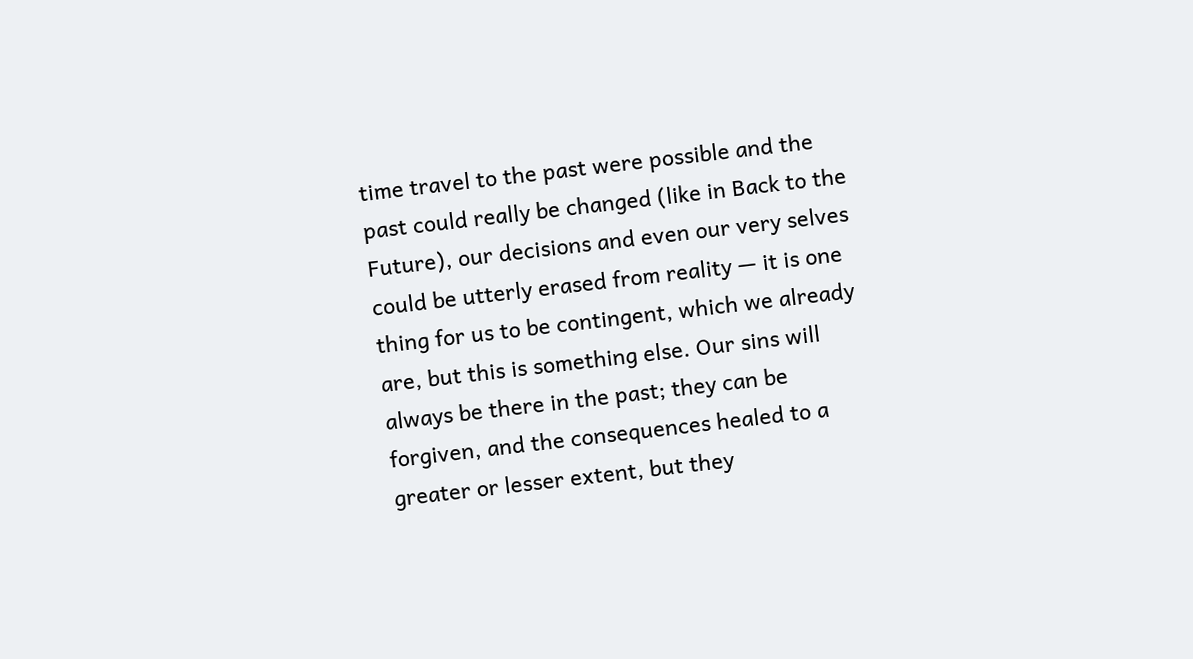time travel to the past were possible and the past could really be changed (like in Back to the Future), our decisions and even our very selves could be utterly erased from reality — it is one thing for us to be contingent, which we already are, but this is something else. Our sins will always be there in the past; they can be forgiven, and the consequences healed to a greater or lesser extent, but they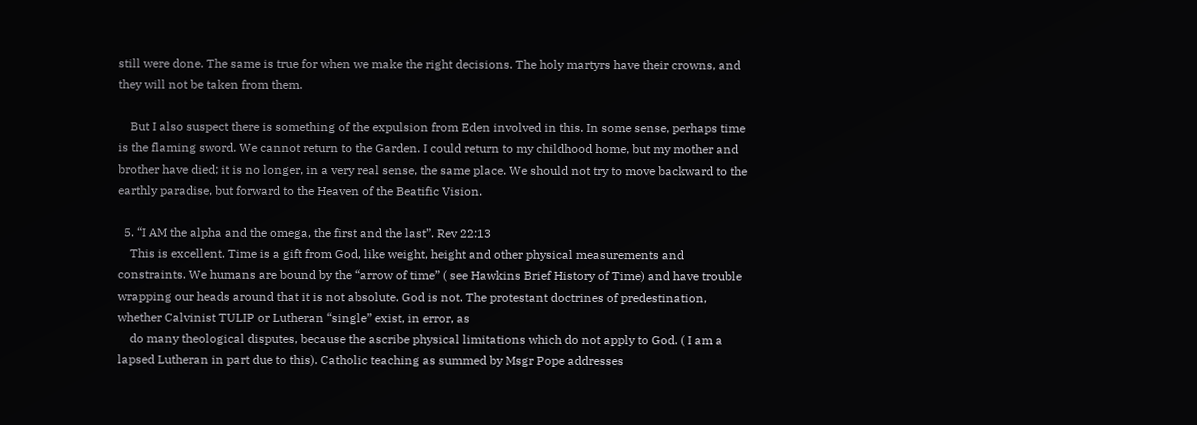still were done. The same is true for when we make the right decisions. The holy martyrs have their crowns, and they will not be taken from them.

    But I also suspect there is something of the expulsion from Eden involved in this. In some sense, perhaps time is the flaming sword. We cannot return to the Garden. I could return to my childhood home, but my mother and brother have died; it is no longer, in a very real sense, the same place. We should not try to move backward to the earthly paradise, but forward to the Heaven of the Beatific Vision.

  5. “I AM the alpha and the omega, the first and the last”. Rev 22:13
    This is excellent. Time is a gift from God, like weight, height and other physical measurements and constraints. We humans are bound by the “arrow of time” ( see Hawkins Brief History of Time) and have trouble wrapping our heads around that it is not absolute. God is not. The protestant doctrines of predestination, whether Calvinist TULIP or Lutheran “single” exist, in error, as
    do many theological disputes, because the ascribe physical limitations which do not apply to God. ( I am a lapsed Lutheran in part due to this). Catholic teaching as summed by Msgr Pope addresses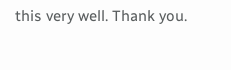this very well. Thank you.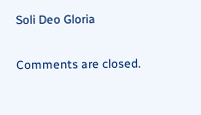Soli Deo Gloria

Comments are closed.